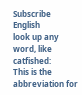Subscribe English
look up any word, like catfished:
This is the abbreviation for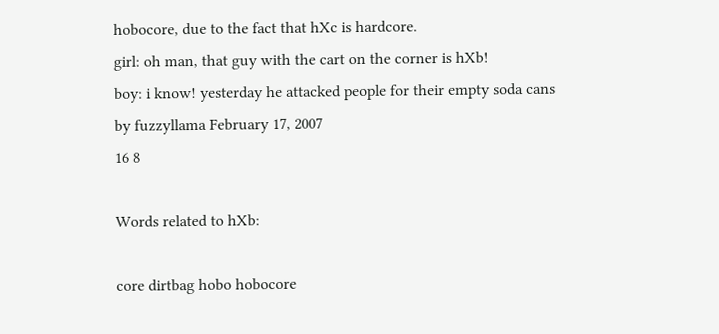hobocore, due to the fact that hXc is hardcore.
girl: oh man, that guy with the cart on the corner is hXb!
boy: i know! yesterday he attacked people for their empty soda cans
by fuzzyllama February 17, 2007
16 8

Words related to hXb:

core dirtbag hobo hobocore